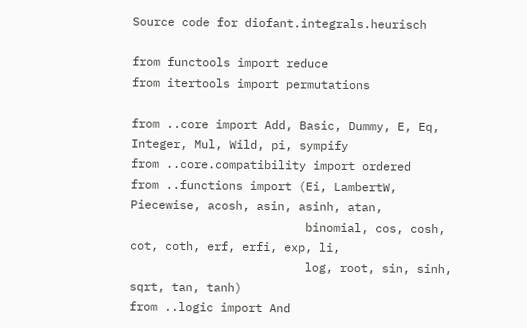Source code for diofant.integrals.heurisch

from functools import reduce
from itertools import permutations

from ..core import Add, Basic, Dummy, E, Eq, Integer, Mul, Wild, pi, sympify
from ..core.compatibility import ordered
from ..functions import (Ei, LambertW, Piecewise, acosh, asin, asinh, atan,
                         binomial, cos, cosh, cot, coth, erf, erfi, exp, li,
                         log, root, sin, sinh, sqrt, tan, tanh)
from ..logic import And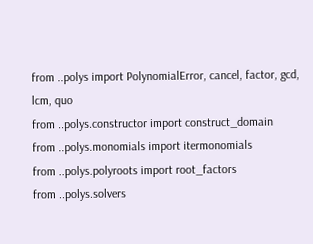from ..polys import PolynomialError, cancel, factor, gcd, lcm, quo
from ..polys.constructor import construct_domain
from ..polys.monomials import itermonomials
from ..polys.polyroots import root_factors
from ..polys.solvers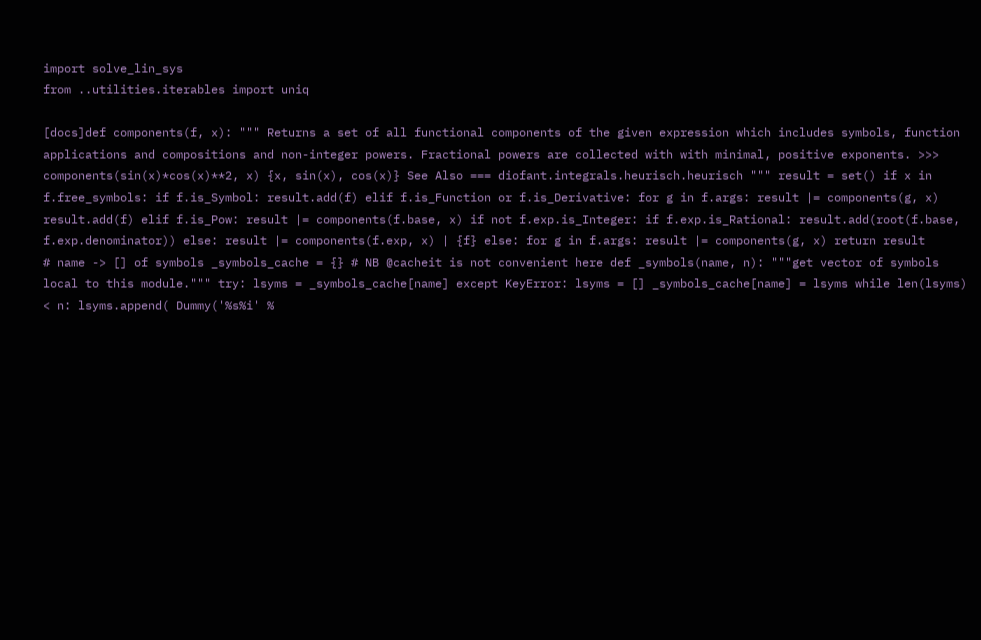import solve_lin_sys
from ..utilities.iterables import uniq

[docs]def components(f, x): """ Returns a set of all functional components of the given expression which includes symbols, function applications and compositions and non-integer powers. Fractional powers are collected with with minimal, positive exponents. >>> components(sin(x)*cos(x)**2, x) {x, sin(x), cos(x)} See Also === diofant.integrals.heurisch.heurisch """ result = set() if x in f.free_symbols: if f.is_Symbol: result.add(f) elif f.is_Function or f.is_Derivative: for g in f.args: result |= components(g, x) result.add(f) elif f.is_Pow: result |= components(f.base, x) if not f.exp.is_Integer: if f.exp.is_Rational: result.add(root(f.base, f.exp.denominator)) else: result |= components(f.exp, x) | {f} else: for g in f.args: result |= components(g, x) return result
# name -> [] of symbols _symbols_cache = {} # NB @cacheit is not convenient here def _symbols(name, n): """get vector of symbols local to this module.""" try: lsyms = _symbols_cache[name] except KeyError: lsyms = [] _symbols_cache[name] = lsyms while len(lsyms) < n: lsyms.append( Dummy('%s%i' %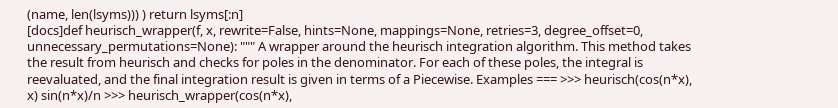(name, len(lsyms))) ) return lsyms[:n]
[docs]def heurisch_wrapper(f, x, rewrite=False, hints=None, mappings=None, retries=3, degree_offset=0, unnecessary_permutations=None): """ A wrapper around the heurisch integration algorithm. This method takes the result from heurisch and checks for poles in the denominator. For each of these poles, the integral is reevaluated, and the final integration result is given in terms of a Piecewise. Examples === >>> heurisch(cos(n*x), x) sin(n*x)/n >>> heurisch_wrapper(cos(n*x),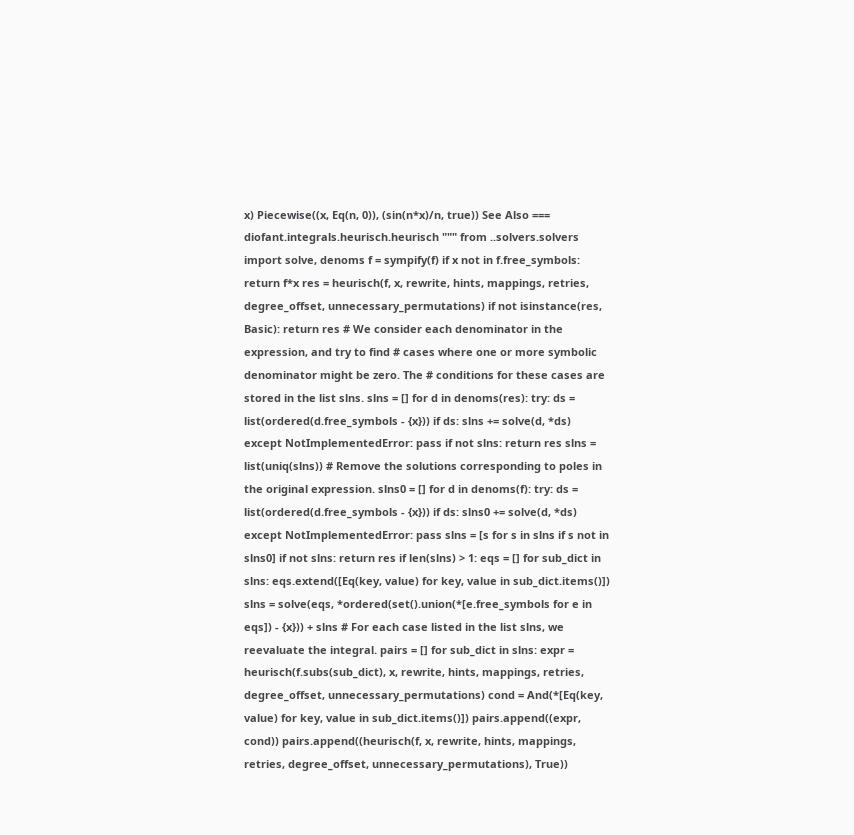x) Piecewise((x, Eq(n, 0)), (sin(n*x)/n, true)) See Also === diofant.integrals.heurisch.heurisch """ from ..solvers.solvers import solve, denoms f = sympify(f) if x not in f.free_symbols: return f*x res = heurisch(f, x, rewrite, hints, mappings, retries, degree_offset, unnecessary_permutations) if not isinstance(res, Basic): return res # We consider each denominator in the expression, and try to find # cases where one or more symbolic denominator might be zero. The # conditions for these cases are stored in the list slns. slns = [] for d in denoms(res): try: ds = list(ordered(d.free_symbols - {x})) if ds: slns += solve(d, *ds) except NotImplementedError: pass if not slns: return res slns = list(uniq(slns)) # Remove the solutions corresponding to poles in the original expression. slns0 = [] for d in denoms(f): try: ds = list(ordered(d.free_symbols - {x})) if ds: slns0 += solve(d, *ds) except NotImplementedError: pass slns = [s for s in slns if s not in slns0] if not slns: return res if len(slns) > 1: eqs = [] for sub_dict in slns: eqs.extend([Eq(key, value) for key, value in sub_dict.items()]) slns = solve(eqs, *ordered(set().union(*[e.free_symbols for e in eqs]) - {x})) + slns # For each case listed in the list slns, we reevaluate the integral. pairs = [] for sub_dict in slns: expr = heurisch(f.subs(sub_dict), x, rewrite, hints, mappings, retries, degree_offset, unnecessary_permutations) cond = And(*[Eq(key, value) for key, value in sub_dict.items()]) pairs.append((expr, cond)) pairs.append((heurisch(f, x, rewrite, hints, mappings, retries, degree_offset, unnecessary_permutations), True))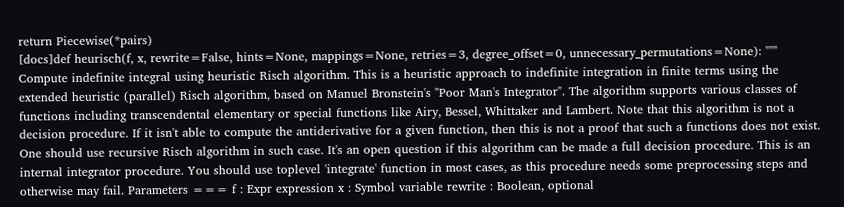return Piecewise(*pairs)
[docs]def heurisch(f, x, rewrite=False, hints=None, mappings=None, retries=3, degree_offset=0, unnecessary_permutations=None): """ Compute indefinite integral using heuristic Risch algorithm. This is a heuristic approach to indefinite integration in finite terms using the extended heuristic (parallel) Risch algorithm, based on Manuel Bronstein's "Poor Man's Integrator". The algorithm supports various classes of functions including transcendental elementary or special functions like Airy, Bessel, Whittaker and Lambert. Note that this algorithm is not a decision procedure. If it isn't able to compute the antiderivative for a given function, then this is not a proof that such a functions does not exist. One should use recursive Risch algorithm in such case. It's an open question if this algorithm can be made a full decision procedure. This is an internal integrator procedure. You should use toplevel 'integrate' function in most cases, as this procedure needs some preprocessing steps and otherwise may fail. Parameters === f : Expr expression x : Symbol variable rewrite : Boolean, optional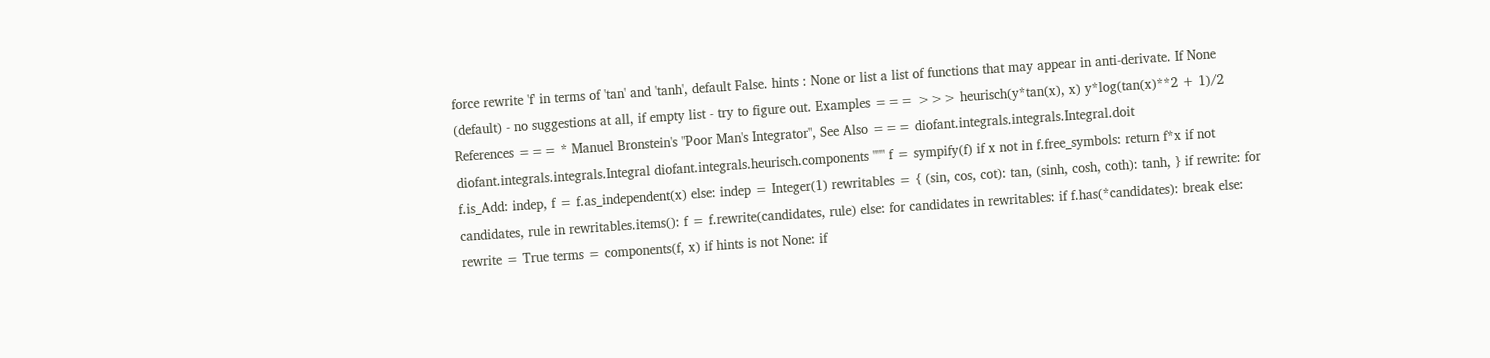force rewrite 'f' in terms of 'tan' and 'tanh', default False. hints : None or list a list of functions that may appear in anti-derivate. If None (default) - no suggestions at all, if empty list - try to figure out. Examples === >>> heurisch(y*tan(x), x) y*log(tan(x)**2 + 1)/2 References === * Manuel Bronstein's "Poor Man's Integrator", See Also === diofant.integrals.integrals.Integral.doit diofant.integrals.integrals.Integral diofant.integrals.heurisch.components """ f = sympify(f) if x not in f.free_symbols: return f*x if not f.is_Add: indep, f = f.as_independent(x) else: indep = Integer(1) rewritables = { (sin, cos, cot): tan, (sinh, cosh, coth): tanh, } if rewrite: for candidates, rule in rewritables.items(): f = f.rewrite(candidates, rule) else: for candidates in rewritables: if f.has(*candidates): break else: rewrite = True terms = components(f, x) if hints is not None: if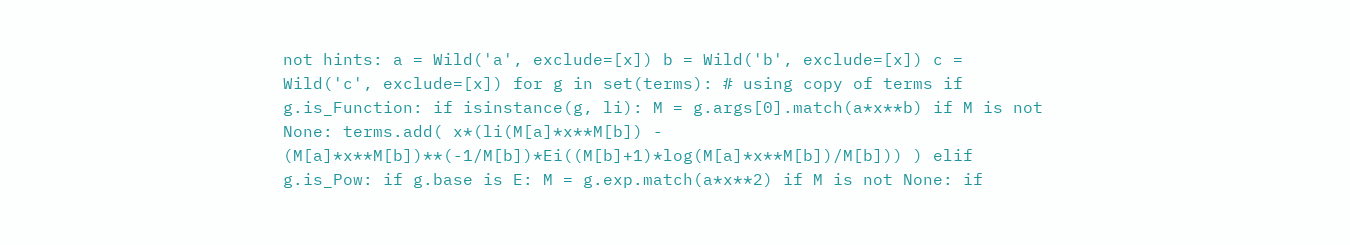not hints: a = Wild('a', exclude=[x]) b = Wild('b', exclude=[x]) c = Wild('c', exclude=[x]) for g in set(terms): # using copy of terms if g.is_Function: if isinstance(g, li): M = g.args[0].match(a*x**b) if M is not None: terms.add( x*(li(M[a]*x**M[b]) - (M[a]*x**M[b])**(-1/M[b])*Ei((M[b]+1)*log(M[a]*x**M[b])/M[b])) ) elif g.is_Pow: if g.base is E: M = g.exp.match(a*x**2) if M is not None: if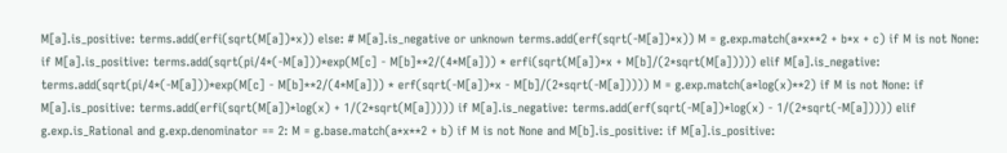M[a].is_positive: terms.add(erfi(sqrt(M[a])*x)) else: # M[a].is_negative or unknown terms.add(erf(sqrt(-M[a])*x)) M = g.exp.match(a*x**2 + b*x + c) if M is not None: if M[a].is_positive: terms.add(sqrt(pi/4*(-M[a]))*exp(M[c] - M[b]**2/(4*M[a])) * erfi(sqrt(M[a])*x + M[b]/(2*sqrt(M[a])))) elif M[a].is_negative: terms.add(sqrt(pi/4*(-M[a]))*exp(M[c] - M[b]**2/(4*M[a])) * erf(sqrt(-M[a])*x - M[b]/(2*sqrt(-M[a])))) M = g.exp.match(a*log(x)**2) if M is not None: if M[a].is_positive: terms.add(erfi(sqrt(M[a])*log(x) + 1/(2*sqrt(M[a])))) if M[a].is_negative: terms.add(erf(sqrt(-M[a])*log(x) - 1/(2*sqrt(-M[a])))) elif g.exp.is_Rational and g.exp.denominator == 2: M = g.base.match(a*x**2 + b) if M is not None and M[b].is_positive: if M[a].is_positive: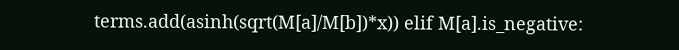terms.add(asinh(sqrt(M[a]/M[b])*x)) elif M[a].is_negative: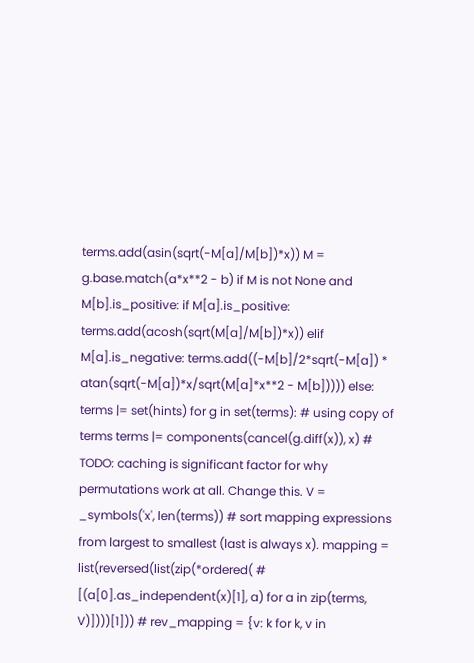terms.add(asin(sqrt(-M[a]/M[b])*x)) M = g.base.match(a*x**2 - b) if M is not None and M[b].is_positive: if M[a].is_positive: terms.add(acosh(sqrt(M[a]/M[b])*x)) elif M[a].is_negative: terms.add((-M[b]/2*sqrt(-M[a]) * atan(sqrt(-M[a])*x/sqrt(M[a]*x**2 - M[b])))) else: terms |= set(hints) for g in set(terms): # using copy of terms terms |= components(cancel(g.diff(x)), x) # TODO: caching is significant factor for why permutations work at all. Change this. V = _symbols('x', len(terms)) # sort mapping expressions from largest to smallest (last is always x). mapping = list(reversed(list(zip(*ordered( # [(a[0].as_independent(x)[1], a) for a in zip(terms, V)])))[1])) # rev_mapping = {v: k for k, v in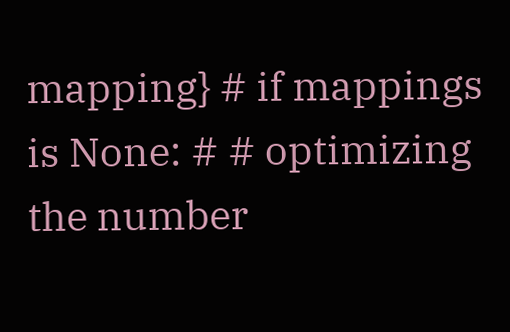mapping} # if mappings is None: # # optimizing the number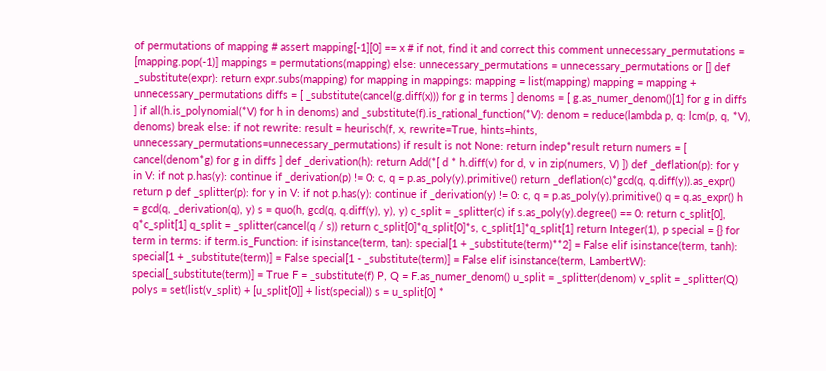of permutations of mapping # assert mapping[-1][0] == x # if not, find it and correct this comment unnecessary_permutations = [mapping.pop(-1)] mappings = permutations(mapping) else: unnecessary_permutations = unnecessary_permutations or [] def _substitute(expr): return expr.subs(mapping) for mapping in mappings: mapping = list(mapping) mapping = mapping + unnecessary_permutations diffs = [ _substitute(cancel(g.diff(x))) for g in terms ] denoms = [ g.as_numer_denom()[1] for g in diffs ] if all(h.is_polynomial(*V) for h in denoms) and _substitute(f).is_rational_function(*V): denom = reduce(lambda p, q: lcm(p, q, *V), denoms) break else: if not rewrite: result = heurisch(f, x, rewrite=True, hints=hints, unnecessary_permutations=unnecessary_permutations) if result is not None: return indep*result return numers = [ cancel(denom*g) for g in diffs ] def _derivation(h): return Add(*[ d * h.diff(v) for d, v in zip(numers, V) ]) def _deflation(p): for y in V: if not p.has(y): continue if _derivation(p) != 0: c, q = p.as_poly(y).primitive() return _deflation(c)*gcd(q, q.diff(y)).as_expr() return p def _splitter(p): for y in V: if not p.has(y): continue if _derivation(y) != 0: c, q = p.as_poly(y).primitive() q = q.as_expr() h = gcd(q, _derivation(q), y) s = quo(h, gcd(q, q.diff(y), y), y) c_split = _splitter(c) if s.as_poly(y).degree() == 0: return c_split[0], q*c_split[1] q_split = _splitter(cancel(q / s)) return c_split[0]*q_split[0]*s, c_split[1]*q_split[1] return Integer(1), p special = {} for term in terms: if term.is_Function: if isinstance(term, tan): special[1 + _substitute(term)**2] = False elif isinstance(term, tanh): special[1 + _substitute(term)] = False special[1 - _substitute(term)] = False elif isinstance(term, LambertW): special[_substitute(term)] = True F = _substitute(f) P, Q = F.as_numer_denom() u_split = _splitter(denom) v_split = _splitter(Q) polys = set(list(v_split) + [u_split[0]] + list(special)) s = u_split[0] *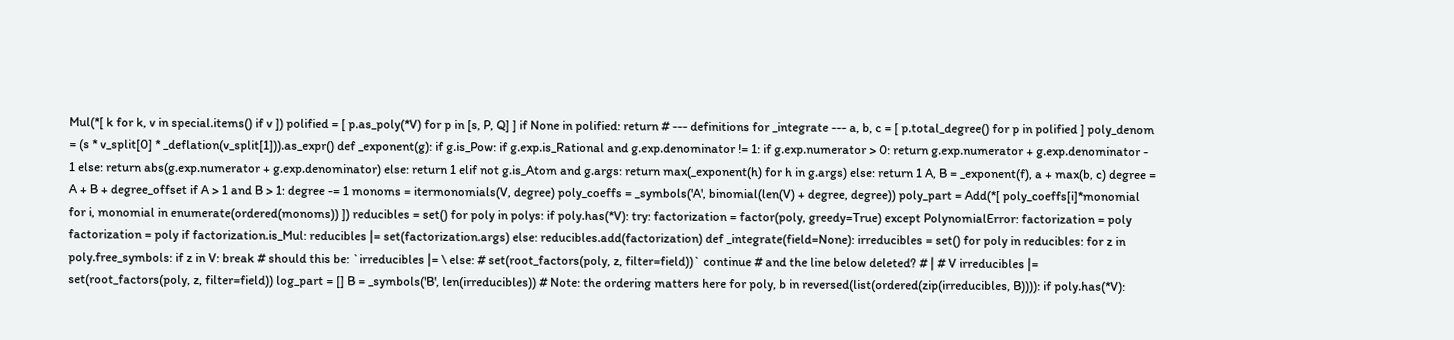Mul(*[ k for k, v in special.items() if v ]) polified = [ p.as_poly(*V) for p in [s, P, Q] ] if None in polified: return # --- definitions for _integrate --- a, b, c = [ p.total_degree() for p in polified ] poly_denom = (s * v_split[0] * _deflation(v_split[1])).as_expr() def _exponent(g): if g.is_Pow: if g.exp.is_Rational and g.exp.denominator != 1: if g.exp.numerator > 0: return g.exp.numerator + g.exp.denominator - 1 else: return abs(g.exp.numerator + g.exp.denominator) else: return 1 elif not g.is_Atom and g.args: return max(_exponent(h) for h in g.args) else: return 1 A, B = _exponent(f), a + max(b, c) degree = A + B + degree_offset if A > 1 and B > 1: degree -= 1 monoms = itermonomials(V, degree) poly_coeffs = _symbols('A', binomial(len(V) + degree, degree)) poly_part = Add(*[ poly_coeffs[i]*monomial for i, monomial in enumerate(ordered(monoms)) ]) reducibles = set() for poly in polys: if poly.has(*V): try: factorization = factor(poly, greedy=True) except PolynomialError: factorization = poly factorization = poly if factorization.is_Mul: reducibles |= set(factorization.args) else: reducibles.add(factorization) def _integrate(field=None): irreducibles = set() for poly in reducibles: for z in poly.free_symbols: if z in V: break # should this be: `irreducibles |= \ else: # set(root_factors(poly, z, filter=field))` continue # and the line below deleted? # | # V irreducibles |= set(root_factors(poly, z, filter=field)) log_part = [] B = _symbols('B', len(irreducibles)) # Note: the ordering matters here for poly, b in reversed(list(ordered(zip(irreducibles, B)))): if poly.has(*V):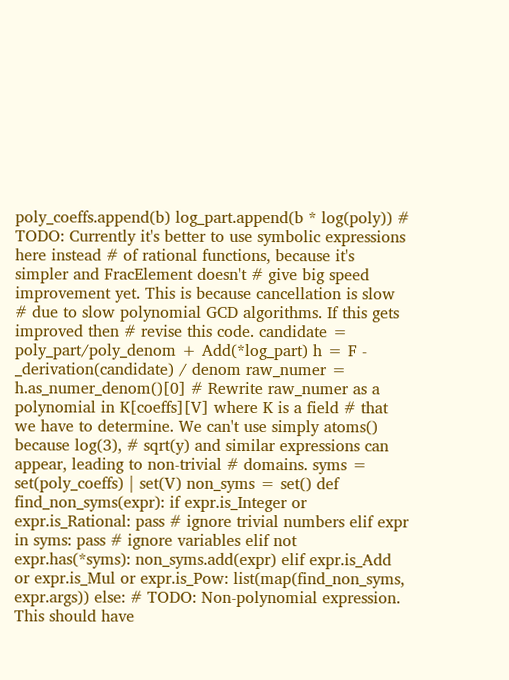poly_coeffs.append(b) log_part.append(b * log(poly)) # TODO: Currently it's better to use symbolic expressions here instead # of rational functions, because it's simpler and FracElement doesn't # give big speed improvement yet. This is because cancellation is slow # due to slow polynomial GCD algorithms. If this gets improved then # revise this code. candidate = poly_part/poly_denom + Add(*log_part) h = F - _derivation(candidate) / denom raw_numer = h.as_numer_denom()[0] # Rewrite raw_numer as a polynomial in K[coeffs][V] where K is a field # that we have to determine. We can't use simply atoms() because log(3), # sqrt(y) and similar expressions can appear, leading to non-trivial # domains. syms = set(poly_coeffs) | set(V) non_syms = set() def find_non_syms(expr): if expr.is_Integer or expr.is_Rational: pass # ignore trivial numbers elif expr in syms: pass # ignore variables elif not expr.has(*syms): non_syms.add(expr) elif expr.is_Add or expr.is_Mul or expr.is_Pow: list(map(find_non_syms, expr.args)) else: # TODO: Non-polynomial expression. This should have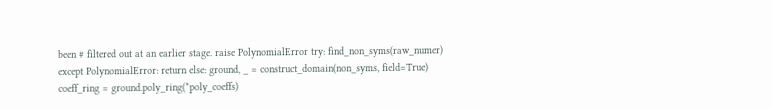been # filtered out at an earlier stage. raise PolynomialError try: find_non_syms(raw_numer) except PolynomialError: return else: ground, _ = construct_domain(non_syms, field=True) coeff_ring = ground.poly_ring(*poly_coeffs)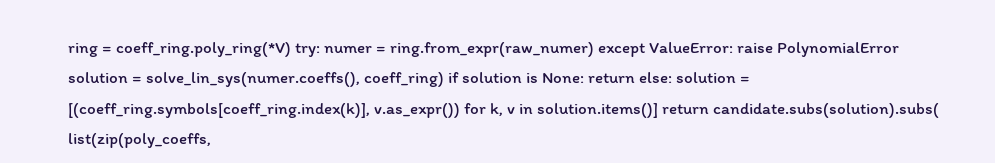ring = coeff_ring.poly_ring(*V) try: numer = ring.from_expr(raw_numer) except ValueError: raise PolynomialError solution = solve_lin_sys(numer.coeffs(), coeff_ring) if solution is None: return else: solution = [(coeff_ring.symbols[coeff_ring.index(k)], v.as_expr()) for k, v in solution.items()] return candidate.subs(solution).subs( list(zip(poly_coeffs,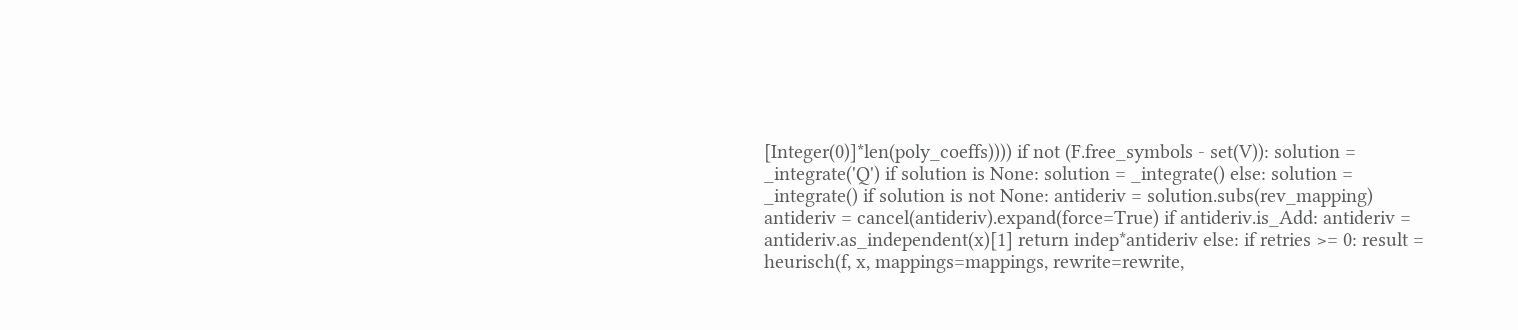[Integer(0)]*len(poly_coeffs)))) if not (F.free_symbols - set(V)): solution = _integrate('Q') if solution is None: solution = _integrate() else: solution = _integrate() if solution is not None: antideriv = solution.subs(rev_mapping) antideriv = cancel(antideriv).expand(force=True) if antideriv.is_Add: antideriv = antideriv.as_independent(x)[1] return indep*antideriv else: if retries >= 0: result = heurisch(f, x, mappings=mappings, rewrite=rewrite,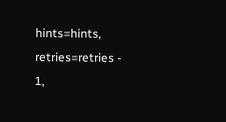hints=hints, retries=retries - 1,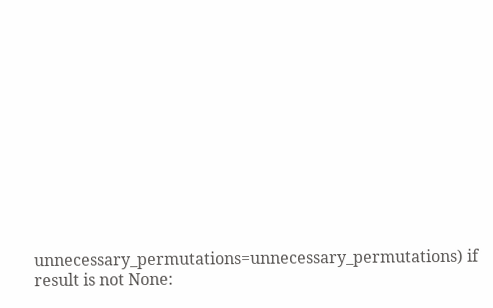unnecessary_permutations=unnecessary_permutations) if result is not None: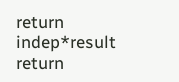return indep*result return